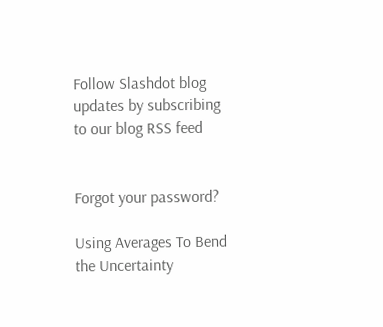Follow Slashdot blog updates by subscribing to our blog RSS feed


Forgot your password?

Using Averages To Bend the Uncertainty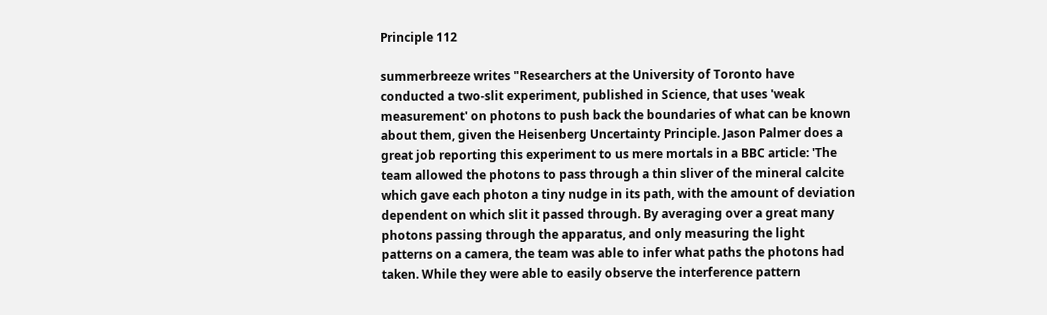Principle 112

summerbreeze writes "Researchers at the University of Toronto have conducted a two-slit experiment, published in Science, that uses 'weak measurement' on photons to push back the boundaries of what can be known about them, given the Heisenberg Uncertainty Principle. Jason Palmer does a great job reporting this experiment to us mere mortals in a BBC article: 'The team allowed the photons to pass through a thin sliver of the mineral calcite which gave each photon a tiny nudge in its path, with the amount of deviation dependent on which slit it passed through. By averaging over a great many photons passing through the apparatus, and only measuring the light patterns on a camera, the team was able to infer what paths the photons had taken. While they were able to easily observe the interference pattern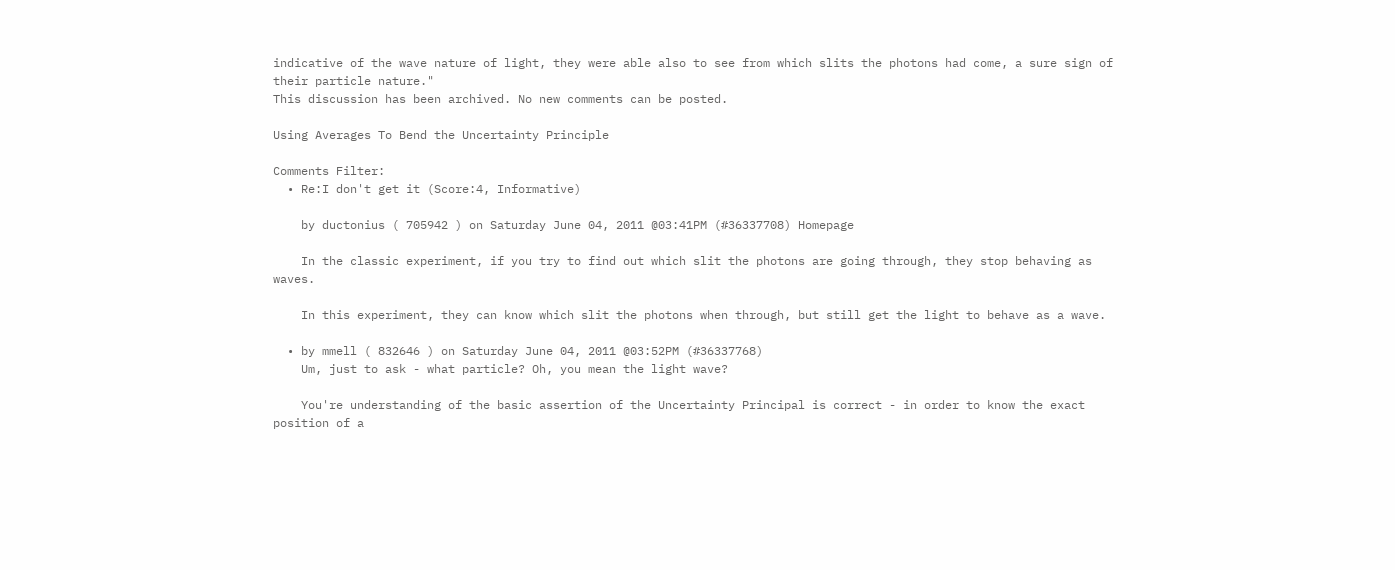indicative of the wave nature of light, they were able also to see from which slits the photons had come, a sure sign of their particle nature."
This discussion has been archived. No new comments can be posted.

Using Averages To Bend the Uncertainty Principle

Comments Filter:
  • Re:I don't get it (Score:4, Informative)

    by ductonius ( 705942 ) on Saturday June 04, 2011 @03:41PM (#36337708) Homepage

    In the classic experiment, if you try to find out which slit the photons are going through, they stop behaving as waves.

    In this experiment, they can know which slit the photons when through, but still get the light to behave as a wave.

  • by mmell ( 832646 ) on Saturday June 04, 2011 @03:52PM (#36337768)
    Um, just to ask - what particle? Oh, you mean the light wave?

    You're understanding of the basic assertion of the Uncertainty Principal is correct - in order to know the exact position of a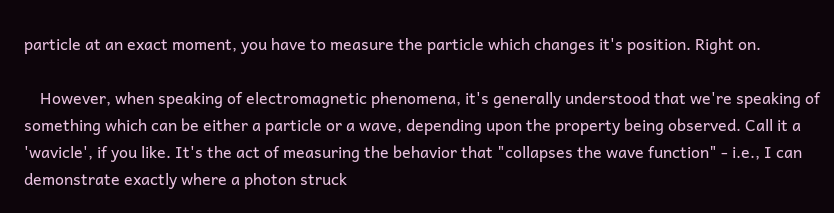particle at an exact moment, you have to measure the particle which changes it's position. Right on.

    However, when speaking of electromagnetic phenomena, it's generally understood that we're speaking of something which can be either a particle or a wave, depending upon the property being observed. Call it a 'wavicle', if you like. It's the act of measuring the behavior that "collapses the wave function" - i.e., I can demonstrate exactly where a photon struck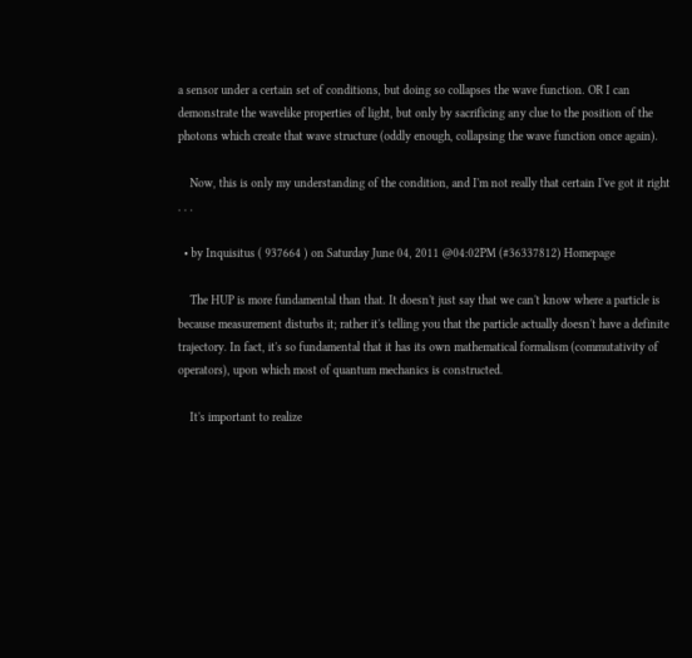a sensor under a certain set of conditions, but doing so collapses the wave function. OR I can demonstrate the wavelike properties of light, but only by sacrificing any clue to the position of the photons which create that wave structure (oddly enough, collapsing the wave function once again).

    Now, this is only my understanding of the condition, and I'm not really that certain I've got it right . . .

  • by Inquisitus ( 937664 ) on Saturday June 04, 2011 @04:02PM (#36337812) Homepage

    The HUP is more fundamental than that. It doesn't just say that we can't know where a particle is because measurement disturbs it; rather it's telling you that the particle actually doesn't have a definite trajectory. In fact, it's so fundamental that it has its own mathematical formalism (commutativity of operators), upon which most of quantum mechanics is constructed.

    It's important to realize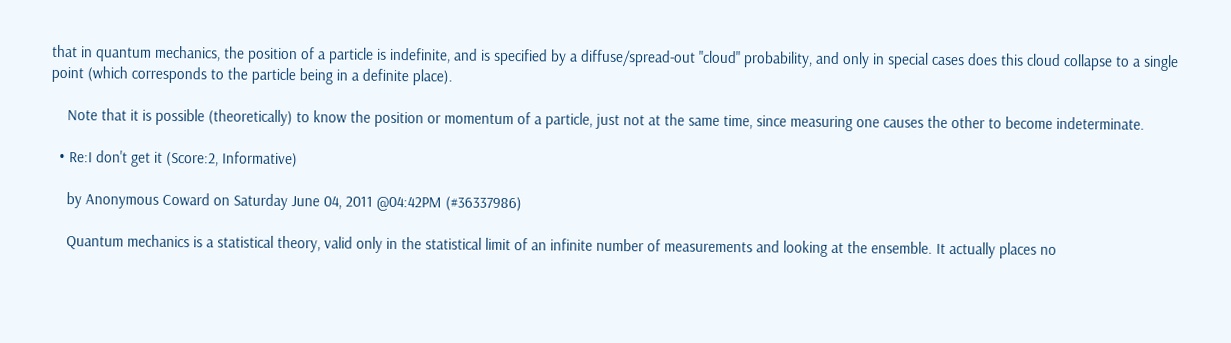that in quantum mechanics, the position of a particle is indefinite, and is specified by a diffuse/spread-out "cloud" probability, and only in special cases does this cloud collapse to a single point (which corresponds to the particle being in a definite place).

    Note that it is possible (theoretically) to know the position or momentum of a particle, just not at the same time, since measuring one causes the other to become indeterminate.

  • Re:I don't get it (Score:2, Informative)

    by Anonymous Coward on Saturday June 04, 2011 @04:42PM (#36337986)

    Quantum mechanics is a statistical theory, valid only in the statistical limit of an infinite number of measurements and looking at the ensemble. It actually places no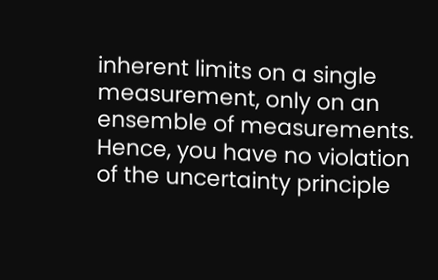inherent limits on a single measurement, only on an ensemble of measurements. Hence, you have no violation of the uncertainty principle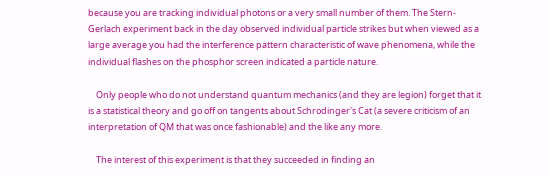because you are tracking individual photons or a very small number of them. The Stern-Gerlach experiment back in the day observed individual particle strikes but when viewed as a large average you had the interference pattern characteristic of wave phenomena, while the individual flashes on the phosphor screen indicated a particle nature.

    Only people who do not understand quantum mechanics (and they are legion) forget that it is a statistical theory and go off on tangents about Schrodinger's Cat (a severe criticism of an interpretation of QM that was once fashionable) and the like any more.

    The interest of this experiment is that they succeeded in finding an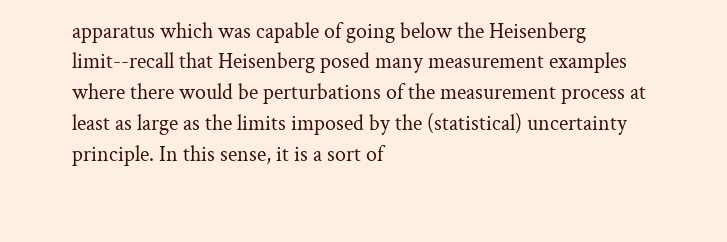apparatus which was capable of going below the Heisenberg limit--recall that Heisenberg posed many measurement examples where there would be perturbations of the measurement process at least as large as the limits imposed by the (statistical) uncertainty principle. In this sense, it is a sort of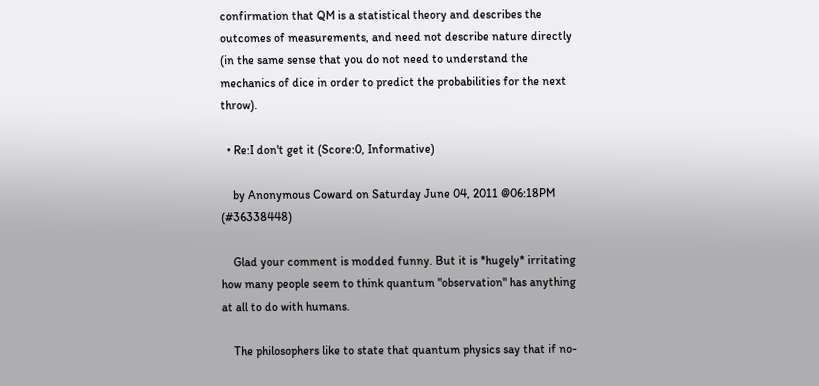confirmation that QM is a statistical theory and describes the outcomes of measurements, and need not describe nature directly (in the same sense that you do not need to understand the mechanics of dice in order to predict the probabilities for the next throw).

  • Re:I don't get it (Score:0, Informative)

    by Anonymous Coward on Saturday June 04, 2011 @06:18PM (#36338448)

    Glad your comment is modded funny. But it is *hugely* irritating how many people seem to think quantum "observation" has anything at all to do with humans.

    The philosophers like to state that quantum physics say that if no-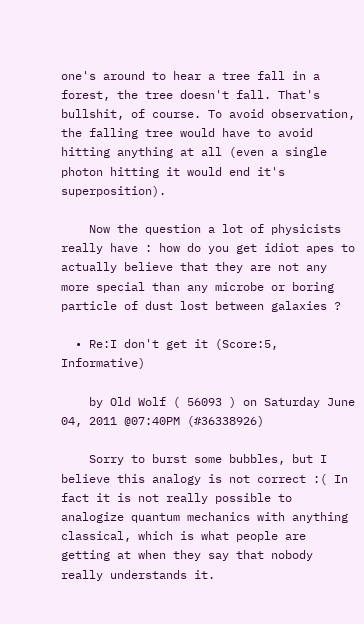one's around to hear a tree fall in a forest, the tree doesn't fall. That's bullshit, of course. To avoid observation, the falling tree would have to avoid hitting anything at all (even a single photon hitting it would end it's superposition).

    Now the question a lot of physicists really have : how do you get idiot apes to actually believe that they are not any more special than any microbe or boring particle of dust lost between galaxies ?

  • Re:I don't get it (Score:5, Informative)

    by Old Wolf ( 56093 ) on Saturday June 04, 2011 @07:40PM (#36338926)

    Sorry to burst some bubbles, but I believe this analogy is not correct :( In fact it is not really possible to analogize quantum mechanics with anything classical, which is what people are getting at when they say that nobody really understands it.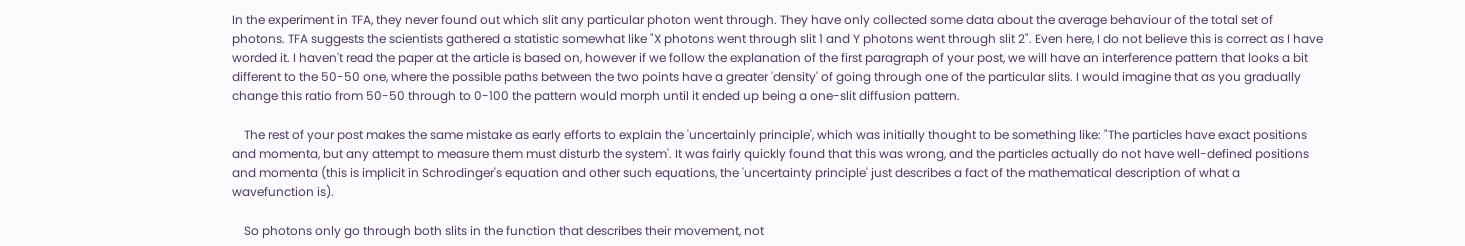In the experiment in TFA, they never found out which slit any particular photon went through. They have only collected some data about the average behaviour of the total set of photons. TFA suggests the scientists gathered a statistic somewhat like "X photons went through slit 1 and Y photons went through slit 2". Even here, I do not believe this is correct as I have worded it. I haven't read the paper at the article is based on, however if we follow the explanation of the first paragraph of your post, we will have an interference pattern that looks a bit different to the 50-50 one, where the possible paths between the two points have a greater 'density' of going through one of the particular slits. I would imagine that as you gradually change this ratio from 50-50 through to 0-100 the pattern would morph until it ended up being a one-slit diffusion pattern.

    The rest of your post makes the same mistake as early efforts to explain the 'uncertainly principle', which was initially thought to be something like: "The particles have exact positions and momenta, but any attempt to measure them must disturb the system'. It was fairly quickly found that this was wrong, and the particles actually do not have well-defined positions and momenta (this is implicit in Schrodinger's equation and other such equations, the 'uncertainty principle' just describes a fact of the mathematical description of what a wavefunction is).

    So photons only go through both slits in the function that describes their movement, not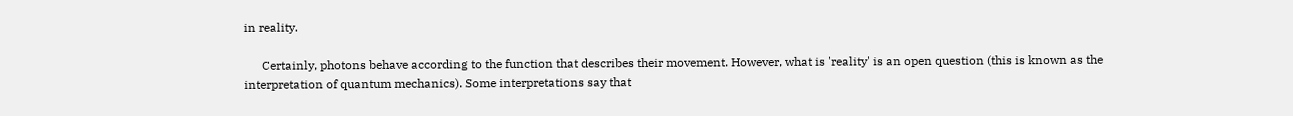in reality.

      Certainly, photons behave according to the function that describes their movement. However, what is 'reality' is an open question (this is known as the interpretation of quantum mechanics). Some interpretations say that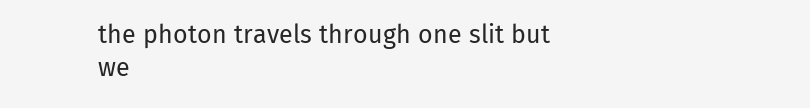the photon travels through one slit but we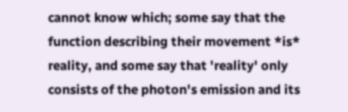cannot know which; some say that the function describing their movement *is* reality, and some say that 'reality' only consists of the photon's emission and its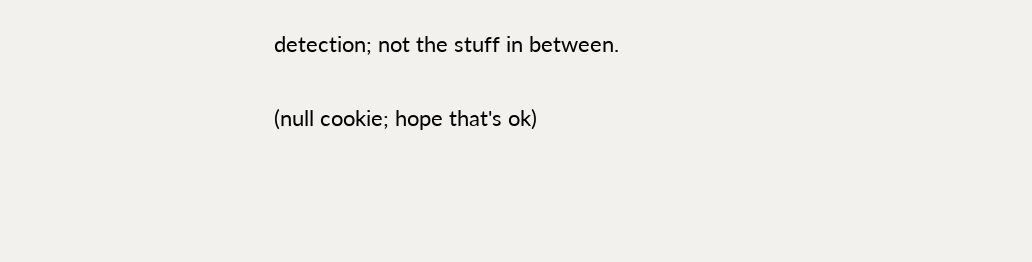detection; not the stuff in between.

(null cookie; hope that's ok)